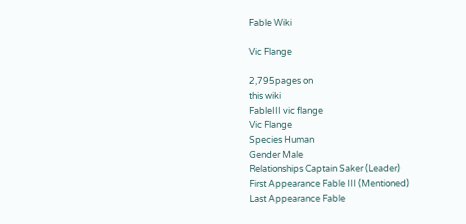Fable Wiki

Vic Flange

2,795pages on
this wiki
FableIII vic flange
Vic Flange
Species Human
Gender Male
Relationships Captain Saker (Leader)
First Appearance Fable III (Mentioned)
Last Appearance Fable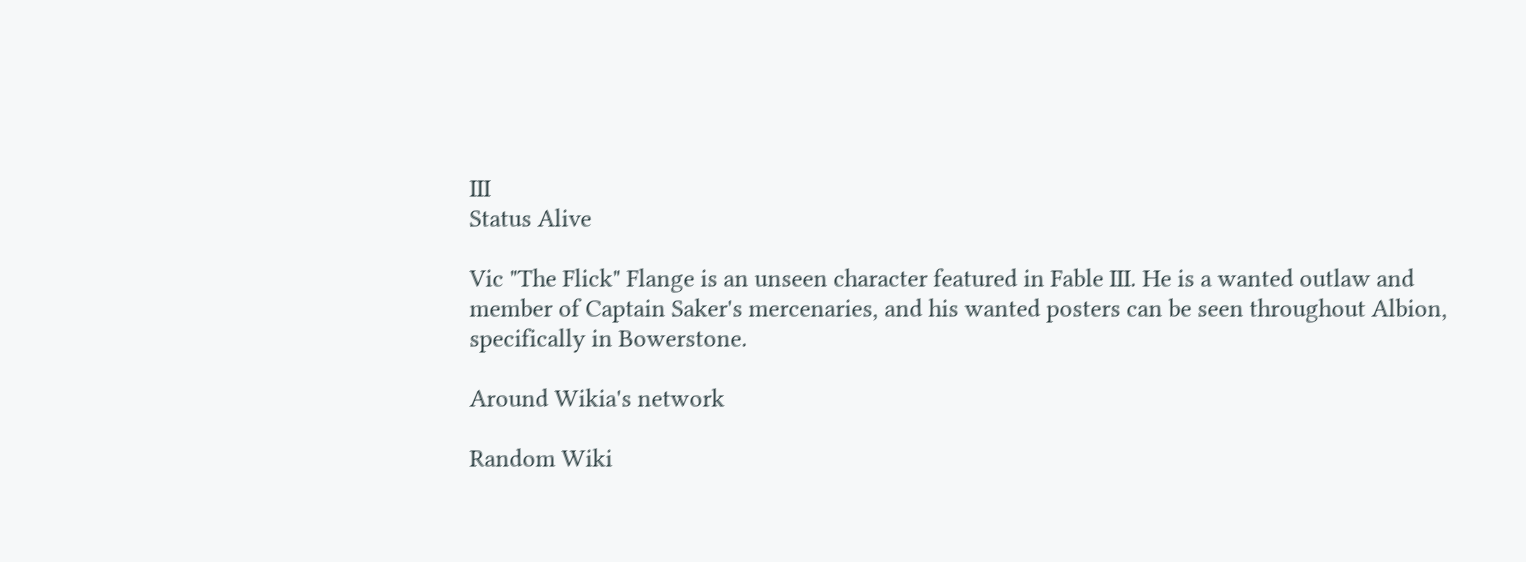III
Status Alive

Vic "The Flick" Flange is an unseen character featured in Fable III. He is a wanted outlaw and member of Captain Saker's mercenaries, and his wanted posters can be seen throughout Albion, specifically in Bowerstone.

Around Wikia's network

Random Wiki